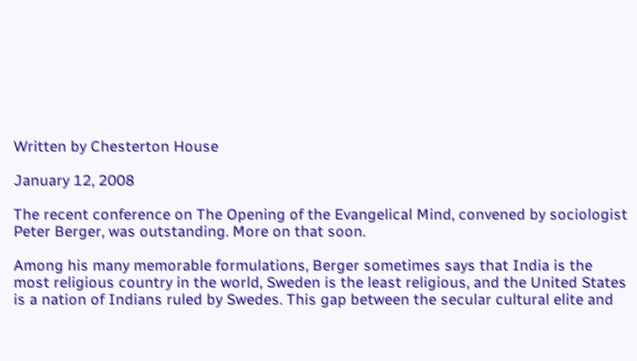Written by Chesterton House

January 12, 2008

The recent conference on The Opening of the Evangelical Mind, convened by sociologist Peter Berger, was outstanding. More on that soon.

Among his many memorable formulations, Berger sometimes says that India is the most religious country in the world, Sweden is the least religious, and the United States is a nation of Indians ruled by Swedes. This gap between the secular cultural elite and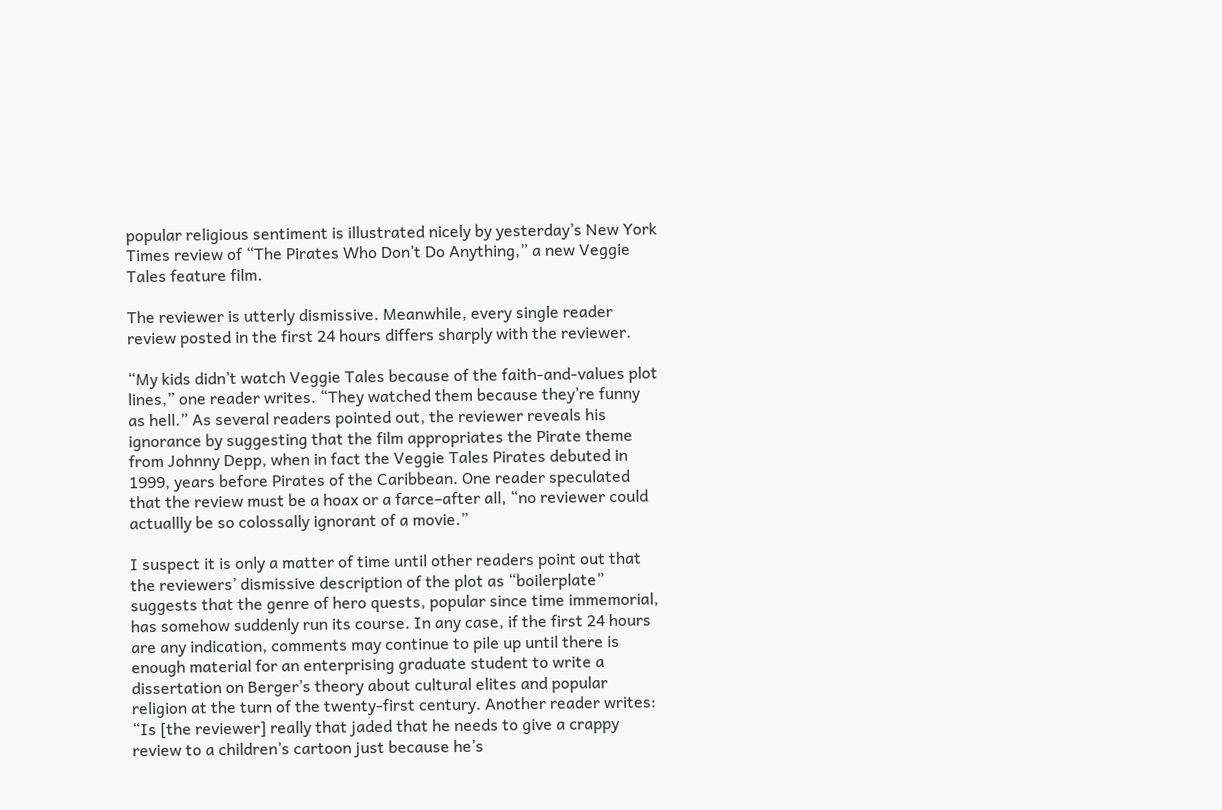popular religious sentiment is illustrated nicely by yesterday’s New York Times review of “The Pirates Who Don’t Do Anything,” a new Veggie Tales feature film.

The reviewer is utterly dismissive. Meanwhile, every single reader review posted in the first 24 hours differs sharply with the reviewer.

“My kids didn’t watch Veggie Tales because of the faith-and-values plot lines,” one reader writes. “They watched them because they’re funny as hell.” As several readers pointed out, the reviewer reveals his ignorance by suggesting that the film appropriates the Pirate theme from Johnny Depp, when in fact the Veggie Tales Pirates debuted in 1999, years before Pirates of the Caribbean. One reader speculated that the review must be a hoax or a farce–after all, “no reviewer could actuallly be so colossally ignorant of a movie.”

I suspect it is only a matter of time until other readers point out that the reviewers’ dismissive description of the plot as “boilerplate” suggests that the genre of hero quests, popular since time immemorial, has somehow suddenly run its course. In any case, if the first 24 hours are any indication, comments may continue to pile up until there is enough material for an enterprising graduate student to write a dissertation on Berger’s theory about cultural elites and popular religion at the turn of the twenty-first century. Another reader writes: “Is [the reviewer] really that jaded that he needs to give a crappy review to a children’s cartoon just because he’s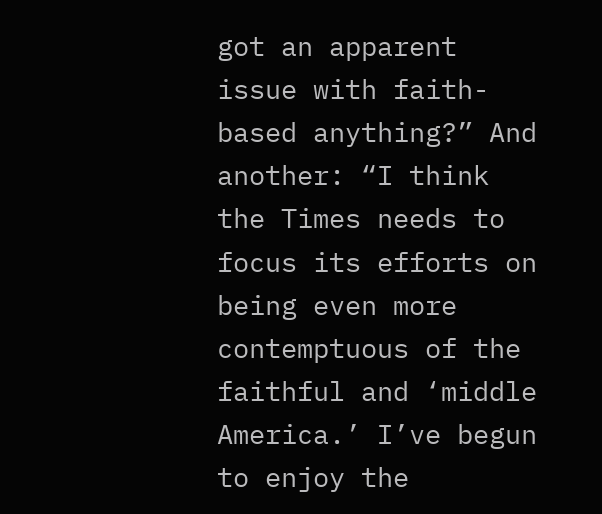got an apparent issue with faith-based anything?” And another: “I think the Times needs to focus its efforts on being even more contemptuous of the faithful and ‘middle America.’ I’ve begun to enjoy the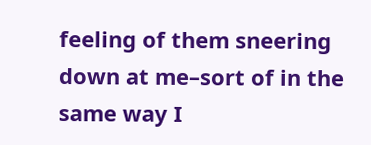feeling of them sneering down at me–sort of in the same way I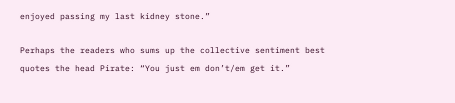enjoyed passing my last kidney stone.”

Perhaps the readers who sums up the collective sentiment best quotes the head Pirate: “You just em don’t/em get it.”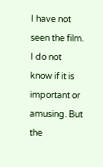I have not seen the film. I do not know if it is important or amusing. But the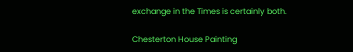exchange in the Times is certainly both.

Chesterton House Painting